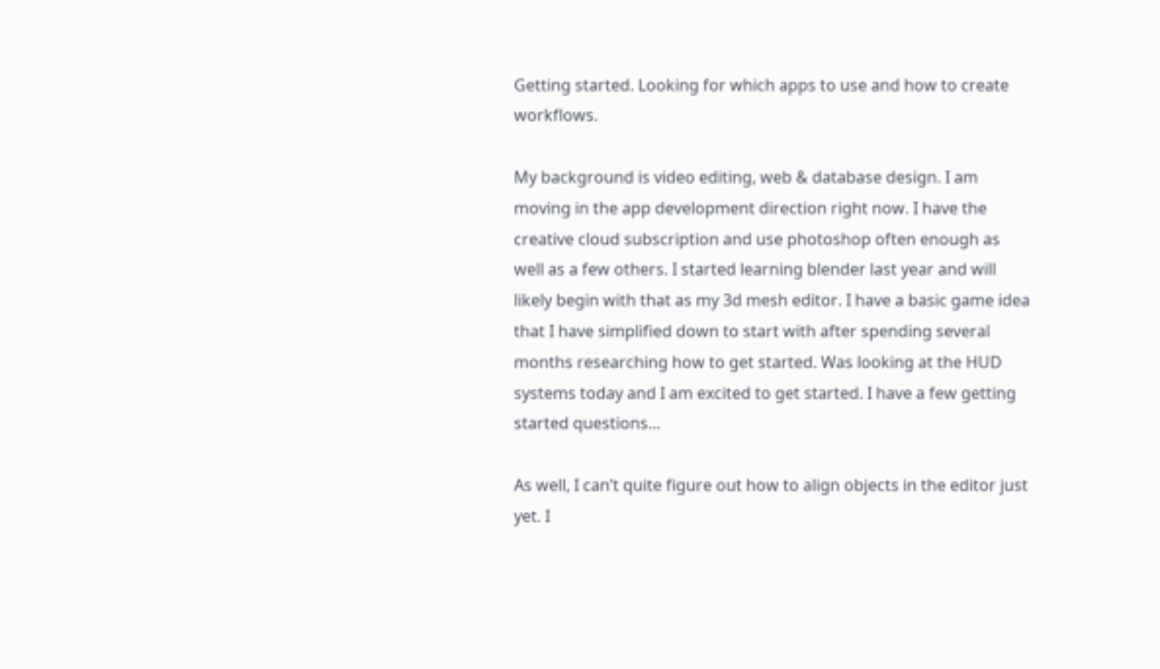Getting started. Looking for which apps to use and how to create workflows.

My background is video editing, web & database design. I am moving in the app development direction right now. I have the creative cloud subscription and use photoshop often enough as well as a few others. I started learning blender last year and will likely begin with that as my 3d mesh editor. I have a basic game idea that I have simplified down to start with after spending several months researching how to get started. Was looking at the HUD systems today and I am excited to get started. I have a few getting started questions…

As well, I can’t quite figure out how to align objects in the editor just yet. I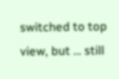switched to top view, but … still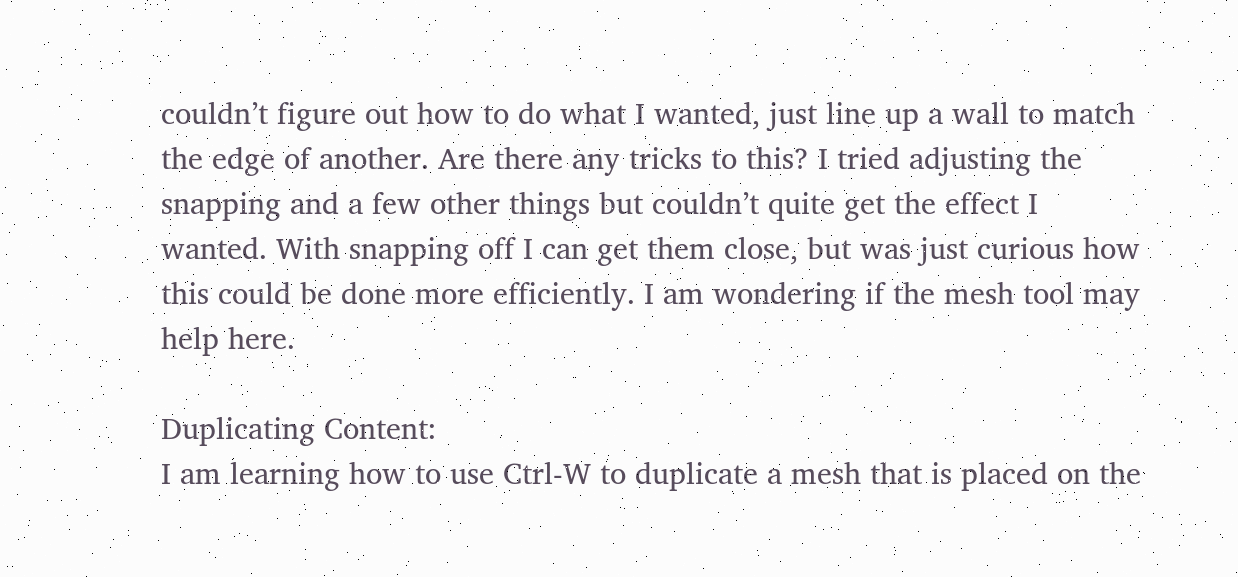couldn’t figure out how to do what I wanted, just line up a wall to match the edge of another. Are there any tricks to this? I tried adjusting the snapping and a few other things but couldn’t quite get the effect I wanted. With snapping off I can get them close, but was just curious how this could be done more efficiently. I am wondering if the mesh tool may help here.

Duplicating Content:
I am learning how to use Ctrl-W to duplicate a mesh that is placed on the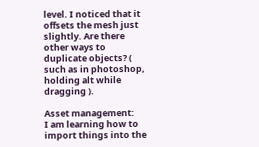level. I noticed that it offsets the mesh just slightly. Are there other ways to duplicate objects? ( such as in photoshop, holding alt while dragging ).

Asset management:
I am learning how to import things into the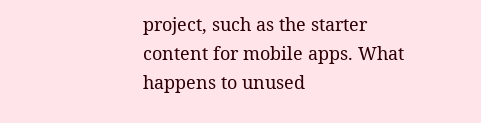project, such as the starter content for mobile apps. What happens to unused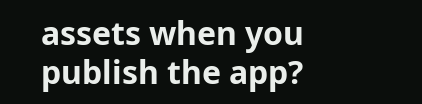assets when you publish the app?